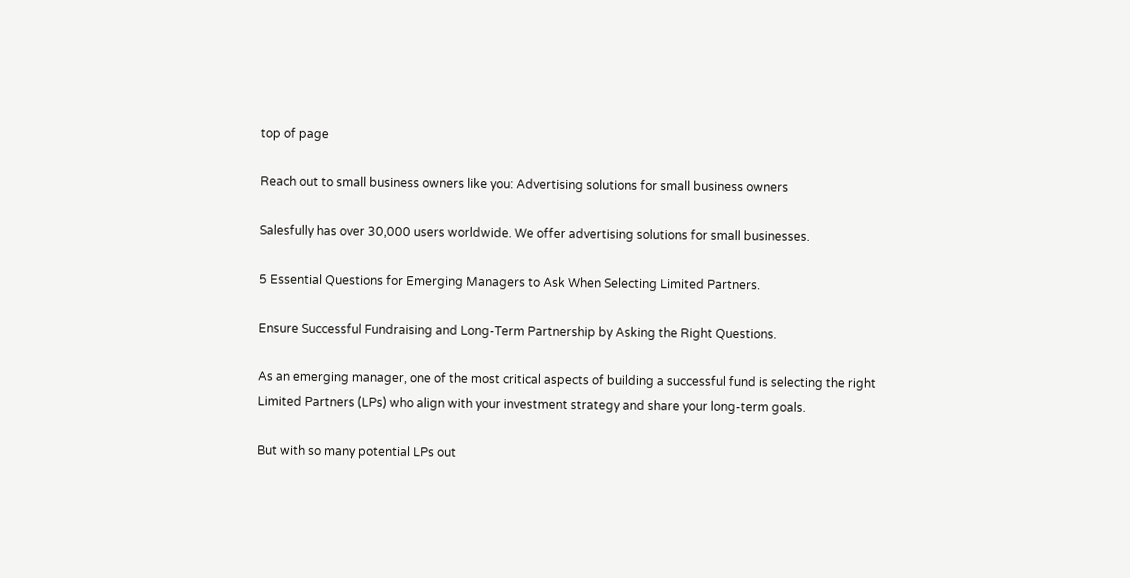top of page

Reach out to small business owners like you: Advertising solutions for small business owners

Salesfully has over 30,000 users worldwide. We offer advertising solutions for small businesses.

5 Essential Questions for Emerging Managers to Ask When Selecting Limited Partners.

Ensure Successful Fundraising and Long-Term Partnership by Asking the Right Questions.

As an emerging manager, one of the most critical aspects of building a successful fund is selecting the right Limited Partners (LPs) who align with your investment strategy and share your long-term goals.

But with so many potential LPs out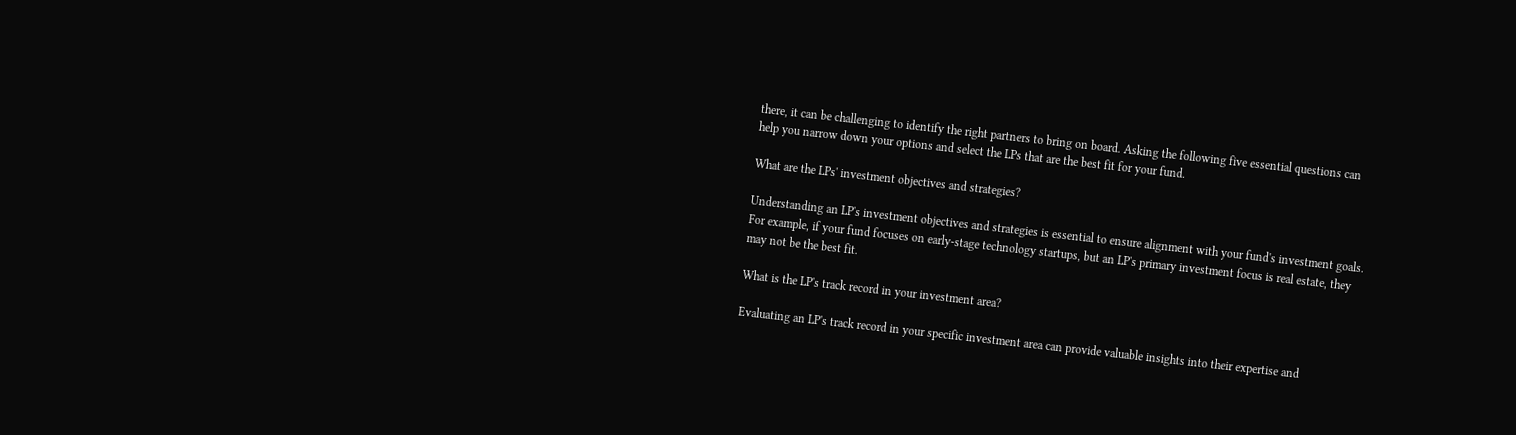there, it can be challenging to identify the right partners to bring on board. Asking the following five essential questions can help you narrow down your options and select the LPs that are the best fit for your fund.

What are the LPs' investment objectives and strategies?

Understanding an LP's investment objectives and strategies is essential to ensure alignment with your fund's investment goals. For example, if your fund focuses on early-stage technology startups, but an LP's primary investment focus is real estate, they may not be the best fit.

What is the LP's track record in your investment area?

Evaluating an LP's track record in your specific investment area can provide valuable insights into their expertise and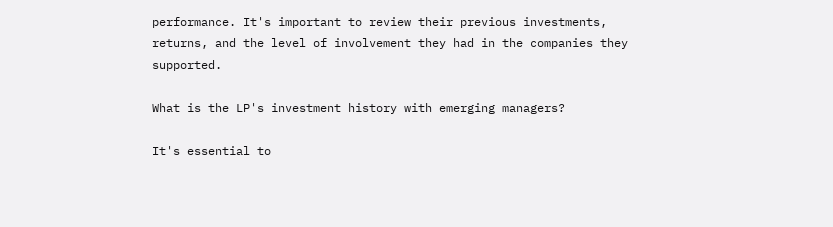performance. It's important to review their previous investments, returns, and the level of involvement they had in the companies they supported.

What is the LP's investment history with emerging managers?

It's essential to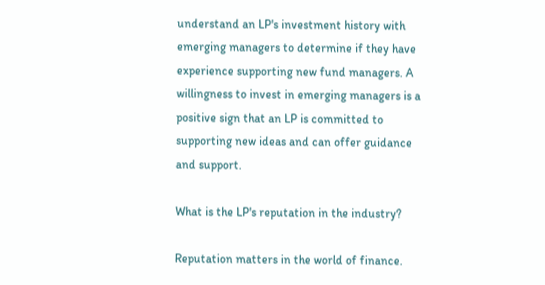understand an LP's investment history with emerging managers to determine if they have experience supporting new fund managers. A willingness to invest in emerging managers is a positive sign that an LP is committed to supporting new ideas and can offer guidance and support.

What is the LP's reputation in the industry?

Reputation matters in the world of finance.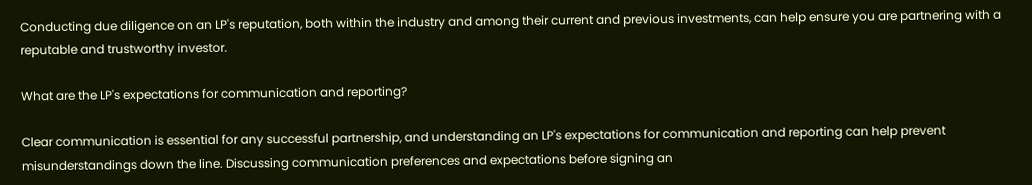Conducting due diligence on an LP's reputation, both within the industry and among their current and previous investments, can help ensure you are partnering with a reputable and trustworthy investor.

What are the LP's expectations for communication and reporting?

Clear communication is essential for any successful partnership, and understanding an LP's expectations for communication and reporting can help prevent misunderstandings down the line. Discussing communication preferences and expectations before signing an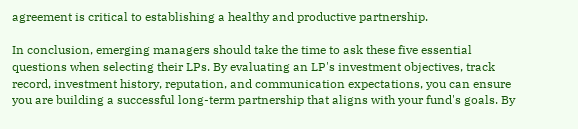agreement is critical to establishing a healthy and productive partnership.

In conclusion, emerging managers should take the time to ask these five essential questions when selecting their LPs. By evaluating an LP's investment objectives, track record, investment history, reputation, and communication expectations, you can ensure you are building a successful long-term partnership that aligns with your fund's goals. By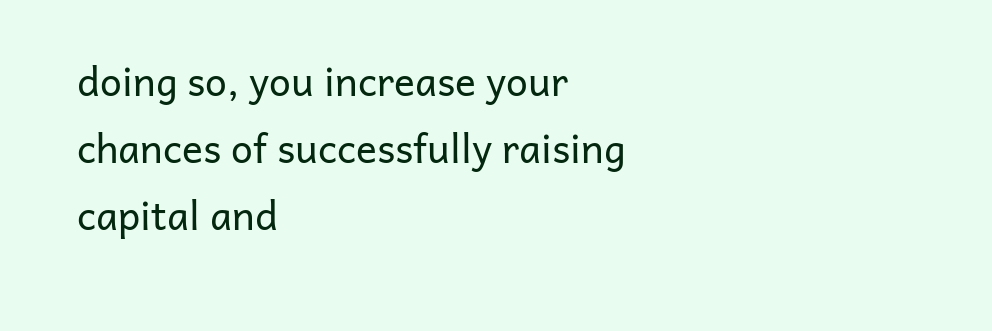doing so, you increase your chances of successfully raising capital and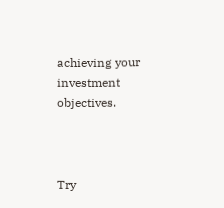achieving your investment objectives.



Try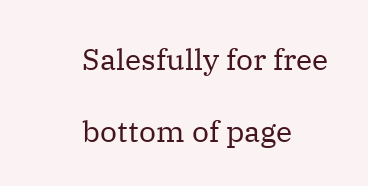Salesfully for free

bottom of page